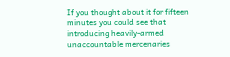If you thought about it for fifteen minutes you could see that introducing heavily-armed unaccountable mercenaries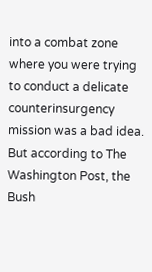into a combat zone where you were trying to conduct a delicate counterinsurgency mission was a bad idea. But according to The Washington Post, the Bush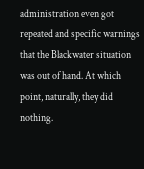administration even got repeated and specific warnings that the Blackwater situation was out of hand. At which point, naturally, they did nothing.